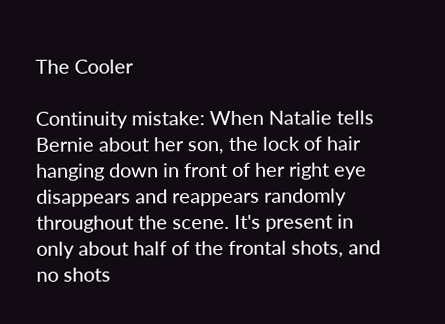The Cooler

Continuity mistake: When Natalie tells Bernie about her son, the lock of hair hanging down in front of her right eye disappears and reappears randomly throughout the scene. It's present in only about half of the frontal shots, and no shots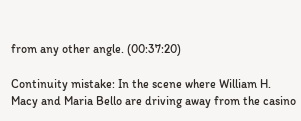from any other angle. (00:37:20)

Continuity mistake: In the scene where William H. Macy and Maria Bello are driving away from the casino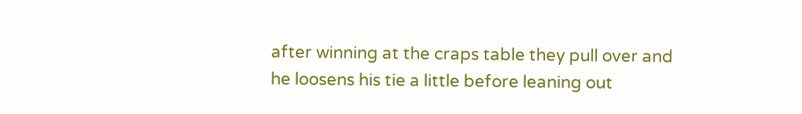after winning at the craps table they pull over and he loosens his tie a little before leaning out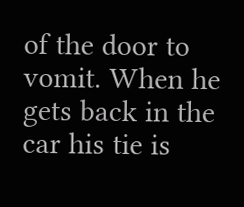of the door to vomit. When he gets back in the car his tie is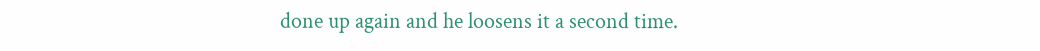done up again and he loosens it a second time.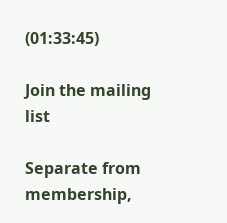(01:33:45)

Join the mailing list

Separate from membership,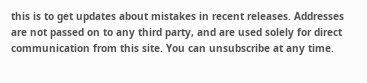this is to get updates about mistakes in recent releases. Addresses are not passed on to any third party, and are used solely for direct communication from this site. You can unsubscribe at any time.